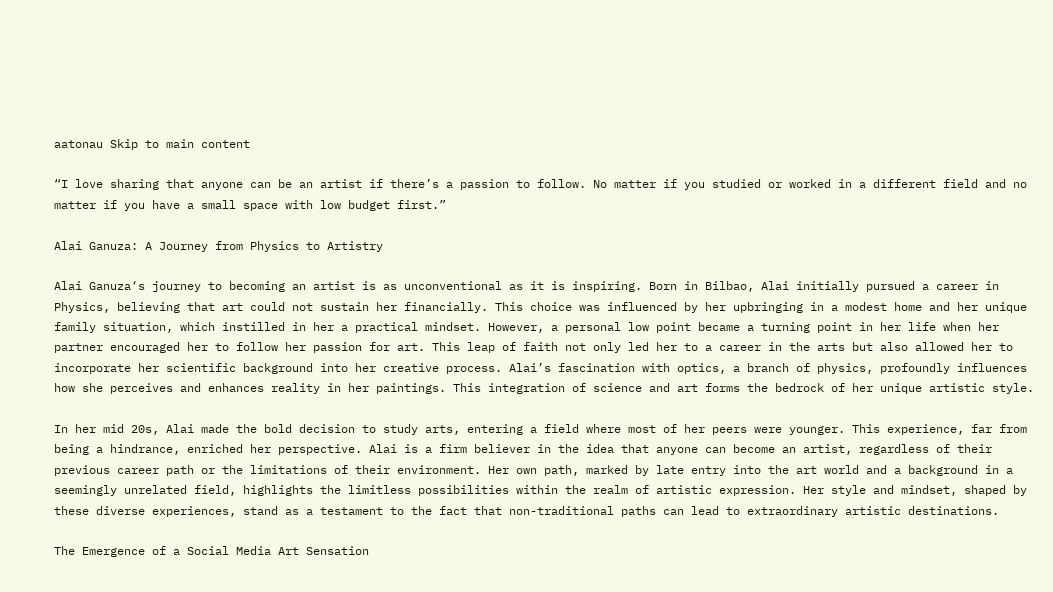aatonau Skip to main content

“I love sharing that anyone can be an artist if there’s a passion to follow. No matter if you studied or worked in a different field and no matter if you have a small space with low budget first.”

Alai Ganuza: A Journey from Physics to Artistry

Alai Ganuza‘s journey to becoming an artist is as unconventional as it is inspiring. Born in Bilbao, Alai initially pursued a career in Physics, believing that art could not sustain her financially. This choice was influenced by her upbringing in a modest home and her unique family situation, which instilled in her a practical mindset. However, a personal low point became a turning point in her life when her partner encouraged her to follow her passion for art. This leap of faith not only led her to a career in the arts but also allowed her to incorporate her scientific background into her creative process. Alai’s fascination with optics, a branch of physics, profoundly influences how she perceives and enhances reality in her paintings. This integration of science and art forms the bedrock of her unique artistic style.

In her mid 20s, Alai made the bold decision to study arts, entering a field where most of her peers were younger. This experience, far from being a hindrance, enriched her perspective. Alai is a firm believer in the idea that anyone can become an artist, regardless of their previous career path or the limitations of their environment. Her own path, marked by late entry into the art world and a background in a seemingly unrelated field, highlights the limitless possibilities within the realm of artistic expression. Her style and mindset, shaped by these diverse experiences, stand as a testament to the fact that non-traditional paths can lead to extraordinary artistic destinations.

The Emergence of a Social Media Art Sensation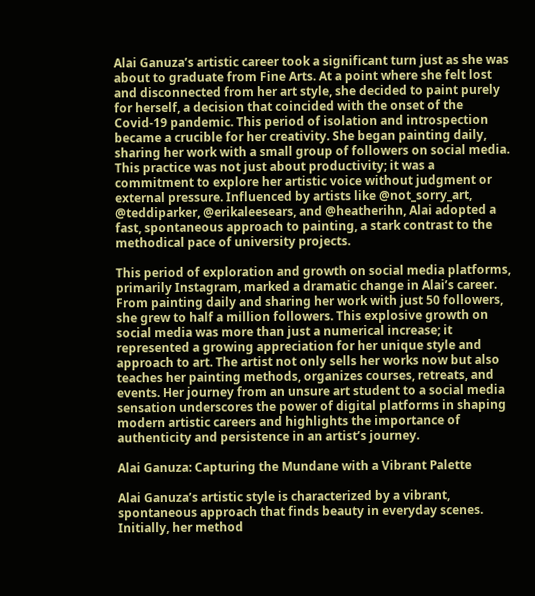Alai Ganuza’s artistic career took a significant turn just as she was about to graduate from Fine Arts. At a point where she felt lost and disconnected from her art style, she decided to paint purely for herself, a decision that coincided with the onset of the Covid-19 pandemic. This period of isolation and introspection became a crucible for her creativity. She began painting daily, sharing her work with a small group of followers on social media. This practice was not just about productivity; it was a commitment to explore her artistic voice without judgment or external pressure. Influenced by artists like @not_sorry_art, @teddiparker, @erikaleesears, and @heatherihn, Alai adopted a fast, spontaneous approach to painting, a stark contrast to the methodical pace of university projects.

This period of exploration and growth on social media platforms, primarily Instagram, marked a dramatic change in Alai’s career. From painting daily and sharing her work with just 50 followers, she grew to half a million followers. This explosive growth on social media was more than just a numerical increase; it represented a growing appreciation for her unique style and approach to art. The artist not only sells her works now but also teaches her painting methods, organizes courses, retreats, and events. Her journey from an unsure art student to a social media sensation underscores the power of digital platforms in shaping modern artistic careers and highlights the importance of authenticity and persistence in an artist’s journey.

Alai Ganuza: Capturing the Mundane with a Vibrant Palette

Alai Ganuza’s artistic style is characterized by a vibrant, spontaneous approach that finds beauty in everyday scenes. Initially, her method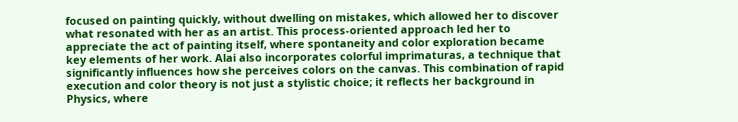focused on painting quickly, without dwelling on mistakes, which allowed her to discover what resonated with her as an artist. This process-oriented approach led her to appreciate the act of painting itself, where spontaneity and color exploration became key elements of her work. Alai also incorporates colorful imprimaturas, a technique that significantly influences how she perceives colors on the canvas. This combination of rapid execution and color theory is not just a stylistic choice; it reflects her background in Physics, where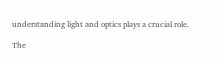understanding light and optics plays a crucial role.

The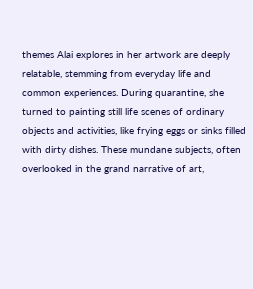themes Alai explores in her artwork are deeply relatable, stemming from everyday life and common experiences. During quarantine, she turned to painting still life scenes of ordinary objects and activities, like frying eggs or sinks filled with dirty dishes. These mundane subjects, often overlooked in the grand narrative of art,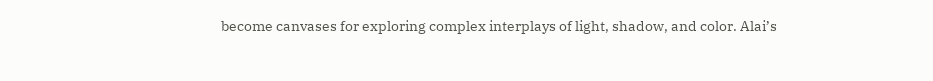become canvases for exploring complex interplays of light, shadow, and color. Alai’s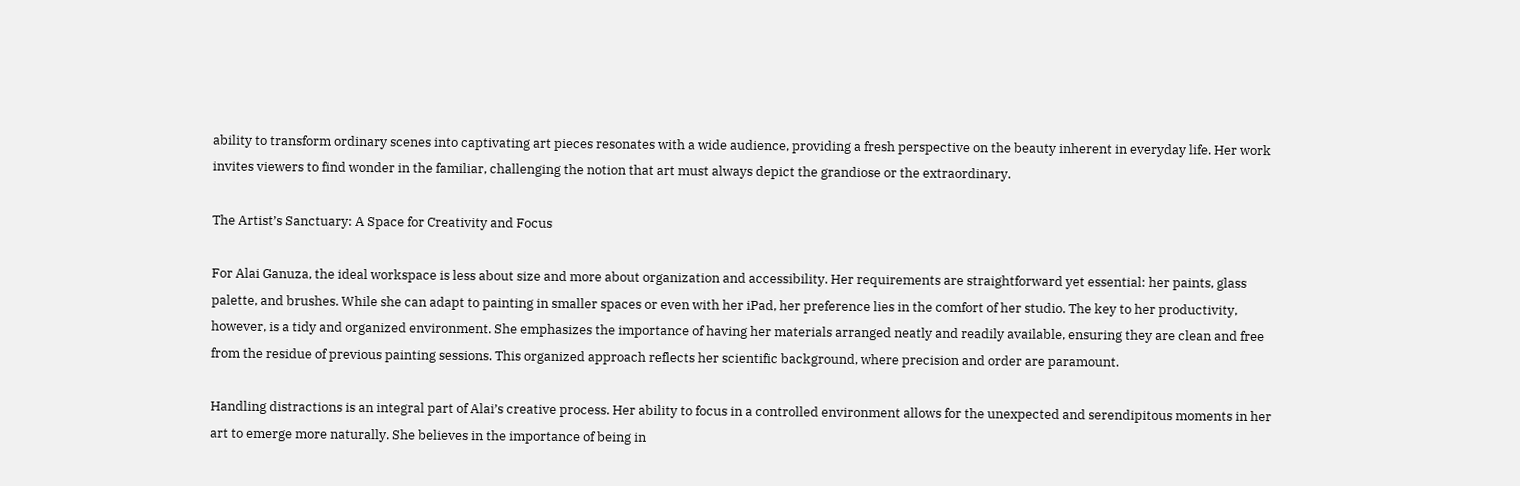ability to transform ordinary scenes into captivating art pieces resonates with a wide audience, providing a fresh perspective on the beauty inherent in everyday life. Her work invites viewers to find wonder in the familiar, challenging the notion that art must always depict the grandiose or the extraordinary.

The Artist’s Sanctuary: A Space for Creativity and Focus

For Alai Ganuza, the ideal workspace is less about size and more about organization and accessibility. Her requirements are straightforward yet essential: her paints, glass palette, and brushes. While she can adapt to painting in smaller spaces or even with her iPad, her preference lies in the comfort of her studio. The key to her productivity, however, is a tidy and organized environment. She emphasizes the importance of having her materials arranged neatly and readily available, ensuring they are clean and free from the residue of previous painting sessions. This organized approach reflects her scientific background, where precision and order are paramount.

Handling distractions is an integral part of Alai’s creative process. Her ability to focus in a controlled environment allows for the unexpected and serendipitous moments in her art to emerge more naturally. She believes in the importance of being in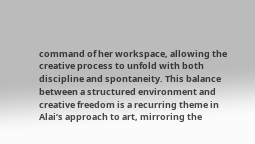command of her workspace, allowing the creative process to unfold with both discipline and spontaneity. This balance between a structured environment and creative freedom is a recurring theme in Alai’s approach to art, mirroring the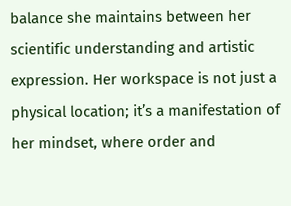balance she maintains between her scientific understanding and artistic expression. Her workspace is not just a physical location; it’s a manifestation of her mindset, where order and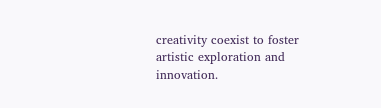creativity coexist to foster artistic exploration and innovation.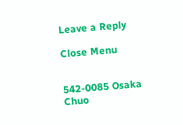Leave a Reply

Close Menu


542-0085 Osaka
Chuo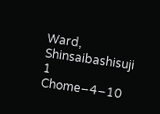Ward, Shinsaibashisuji
1 Chome−4−10